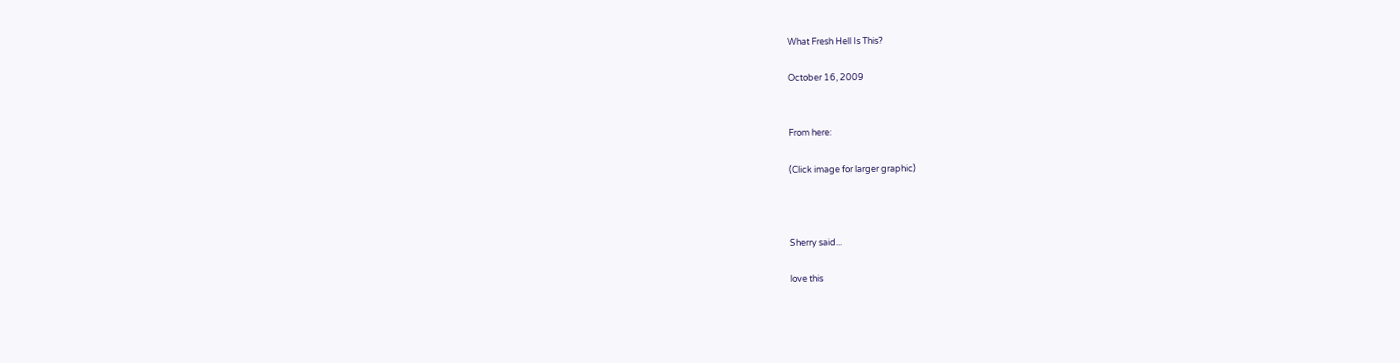What Fresh Hell Is This?

October 16, 2009


From here:

(Click image for larger graphic)



Sherry said...

love this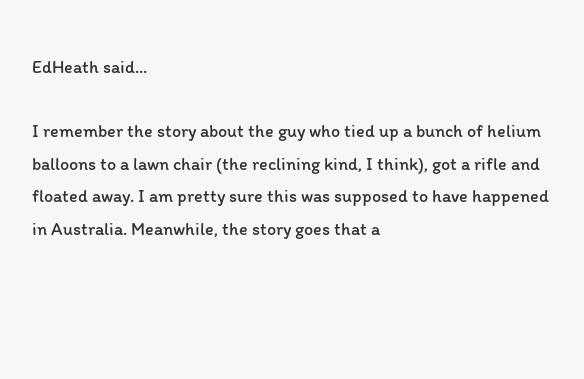EdHeath said...

I remember the story about the guy who tied up a bunch of helium balloons to a lawn chair (the reclining kind, I think), got a rifle and floated away. I am pretty sure this was supposed to have happened in Australia. Meanwhile, the story goes that a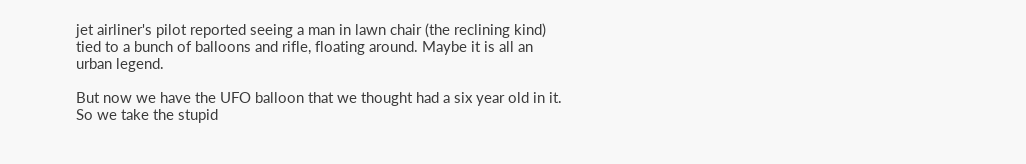jet airliner's pilot reported seeing a man in lawn chair (the reclining kind) tied to a bunch of balloons and rifle, floating around. Maybe it is all an urban legend.

But now we have the UFO balloon that we thought had a six year old in it. So we take the stupid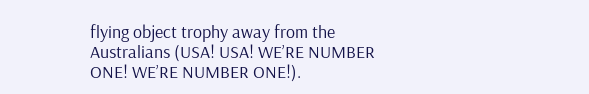flying object trophy away from the Australians (USA! USA! WE’RE NUMBER ONE! WE’RE NUMBER ONE!).